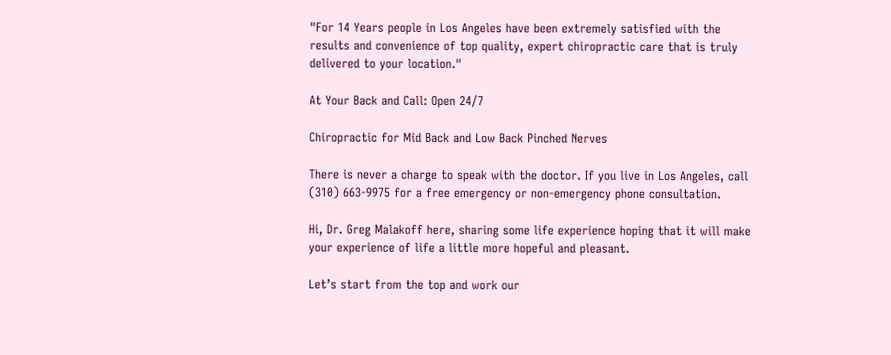"For 14 Years people in Los Angeles have been extremely satisfied with the results and convenience of top quality, expert chiropractic care that is truly delivered to your location."

At Your Back and Call: Open 24/7

Chiropractic for Mid Back and Low Back Pinched Nerves

There is never a charge to speak with the doctor. If you live in Los Angeles, call (310) 663-9975 for a free emergency or non-emergency phone consultation.

Hi, Dr. Greg Malakoff here, sharing some life experience hoping that it will make your experience of life a little more hopeful and pleasant.

Let’s start from the top and work our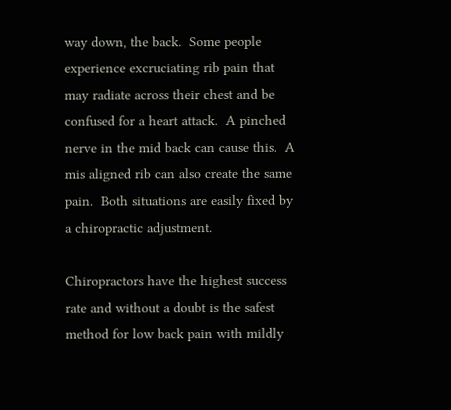way down, the back.  Some people experience excruciating rib pain that may radiate across their chest and be confused for a heart attack.  A pinched nerve in the mid back can cause this.  A mis aligned rib can also create the same pain.  Both situations are easily fixed by a chiropractic adjustment.

Chiropractors have the highest success rate and without a doubt is the safest method for low back pain with mildly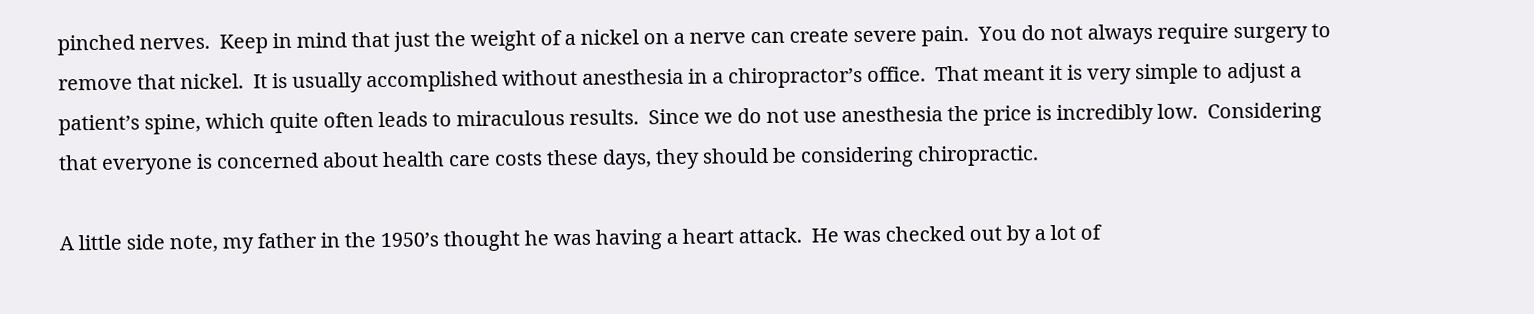pinched nerves.  Keep in mind that just the weight of a nickel on a nerve can create severe pain.  You do not always require surgery to remove that nickel.  It is usually accomplished without anesthesia in a chiropractor’s office.  That meant it is very simple to adjust a patient’s spine, which quite often leads to miraculous results.  Since we do not use anesthesia the price is incredibly low.  Considering that everyone is concerned about health care costs these days, they should be considering chiropractic.

A little side note, my father in the 1950’s thought he was having a heart attack.  He was checked out by a lot of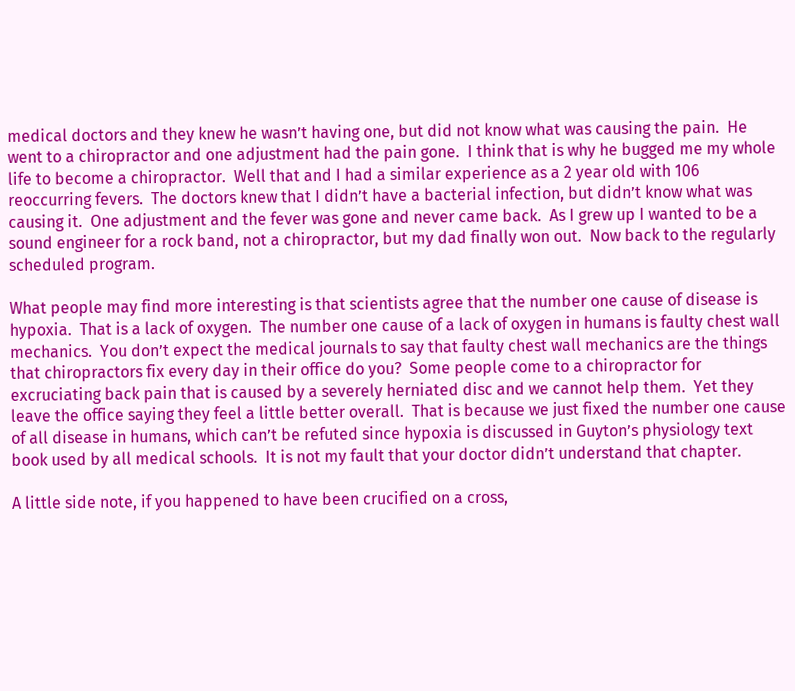medical doctors and they knew he wasn’t having one, but did not know what was causing the pain.  He went to a chiropractor and one adjustment had the pain gone.  I think that is why he bugged me my whole life to become a chiropractor.  Well that and I had a similar experience as a 2 year old with 106 reoccurring fevers.  The doctors knew that I didn’t have a bacterial infection, but didn’t know what was causing it.  One adjustment and the fever was gone and never came back.  As I grew up I wanted to be a sound engineer for a rock band, not a chiropractor, but my dad finally won out.  Now back to the regularly scheduled program.

What people may find more interesting is that scientists agree that the number one cause of disease is hypoxia.  That is a lack of oxygen.  The number one cause of a lack of oxygen in humans is faulty chest wall mechanics.  You don’t expect the medical journals to say that faulty chest wall mechanics are the things that chiropractors fix every day in their office do you?  Some people come to a chiropractor for excruciating back pain that is caused by a severely herniated disc and we cannot help them.  Yet they leave the office saying they feel a little better overall.  That is because we just fixed the number one cause of all disease in humans, which can’t be refuted since hypoxia is discussed in Guyton’s physiology text book used by all medical schools.  It is not my fault that your doctor didn’t understand that chapter.

A little side note, if you happened to have been crucified on a cross,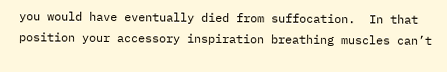you would have eventually died from suffocation.  In that position your accessory inspiration breathing muscles can’t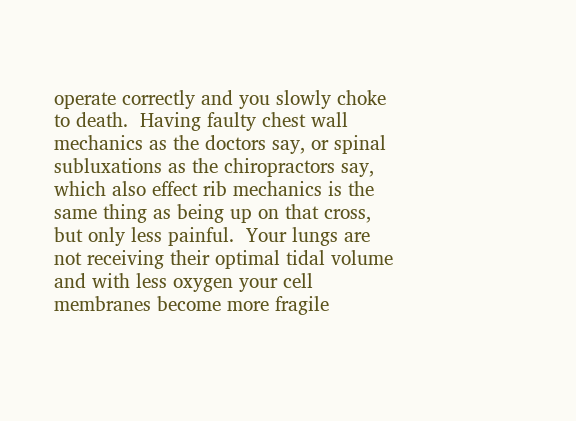operate correctly and you slowly choke to death.  Having faulty chest wall mechanics as the doctors say, or spinal subluxations as the chiropractors say, which also effect rib mechanics is the same thing as being up on that cross, but only less painful.  Your lungs are not receiving their optimal tidal volume and with less oxygen your cell membranes become more fragile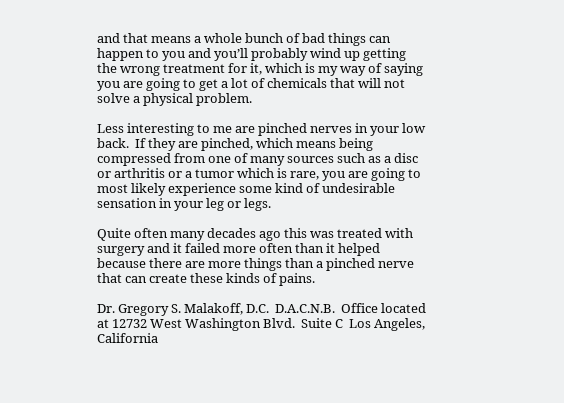and that means a whole bunch of bad things can happen to you and you’ll probably wind up getting the wrong treatment for it, which is my way of saying you are going to get a lot of chemicals that will not solve a physical problem.

Less interesting to me are pinched nerves in your low back.  If they are pinched, which means being compressed from one of many sources such as a disc or arthritis or a tumor which is rare, you are going to most likely experience some kind of undesirable sensation in your leg or legs.

Quite often many decades ago this was treated with surgery and it failed more often than it helped because there are more things than a pinched nerve that can create these kinds of pains.

Dr. Gregory S. Malakoff, D.C.  D.A.C.N.B.  Office located at 12732 West Washington Blvd.  Suite C  Los Angeles, California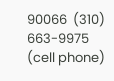90066  (310) 663-9975 (cell phone)